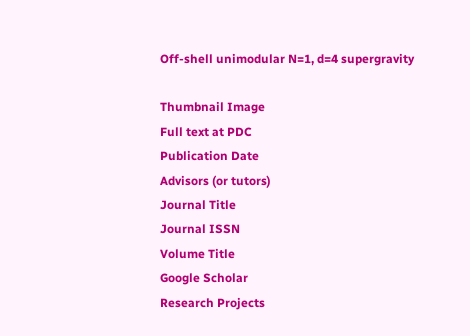Off-shell unimodular N=1, d=4 supergravity

Thumbnail Image
Full text at PDC
Publication Date
Advisors (or tutors)
Journal Title
Journal ISSN
Volume Title
Google Scholar
Research Projects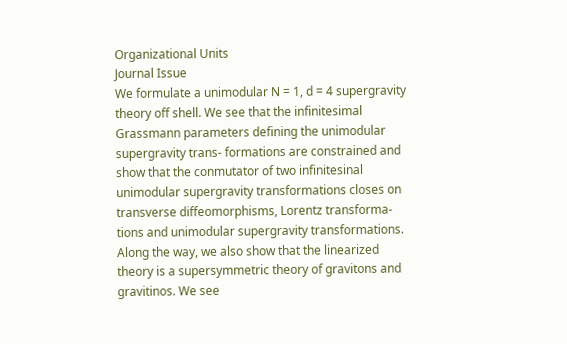Organizational Units
Journal Issue
We formulate a unimodular N = 1, d = 4 supergravity theory off shell. We see that the infinitesimal Grassmann parameters defining the unimodular supergravity trans- formations are constrained and show that the conmutator of two infinitesinal unimodular supergravity transformations closes on transverse diffeomorphisms, Lorentz transforma- tions and unimodular supergravity transformations. Along the way, we also show that the linearized theory is a supersymmetric theory of gravitons and gravitinos. We see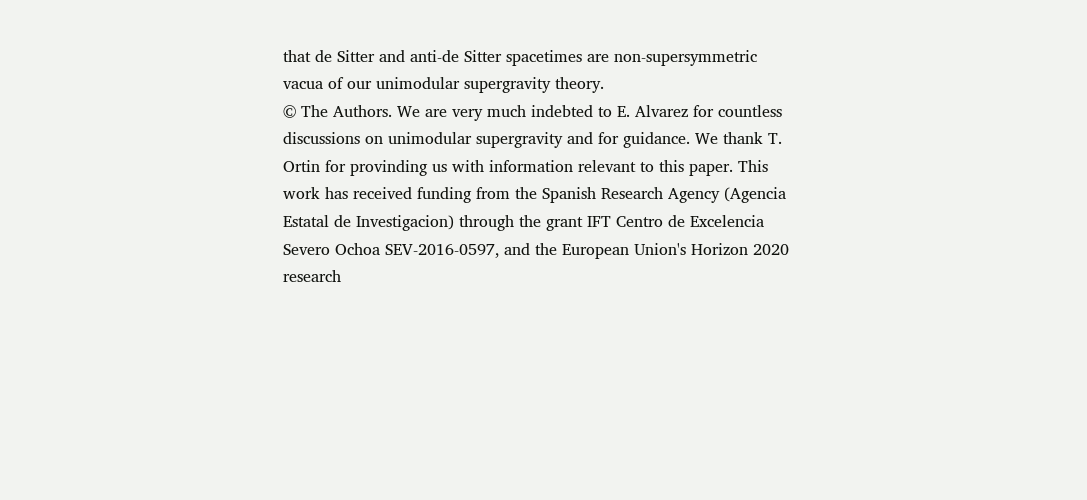that de Sitter and anti-de Sitter spacetimes are non-supersymmetric vacua of our unimodular supergravity theory.
© The Authors. We are very much indebted to E. Alvarez for countless discussions on unimodular supergravity and for guidance. We thank T. Ortin for provinding us with information relevant to this paper. This work has received funding from the Spanish Research Agency (Agencia Estatal de Investigacion) through the grant IFT Centro de Excelencia Severo Ochoa SEV-2016-0597, and the European Union's Horizon 2020 research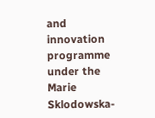and innovation programme under the Marie Sklodowska-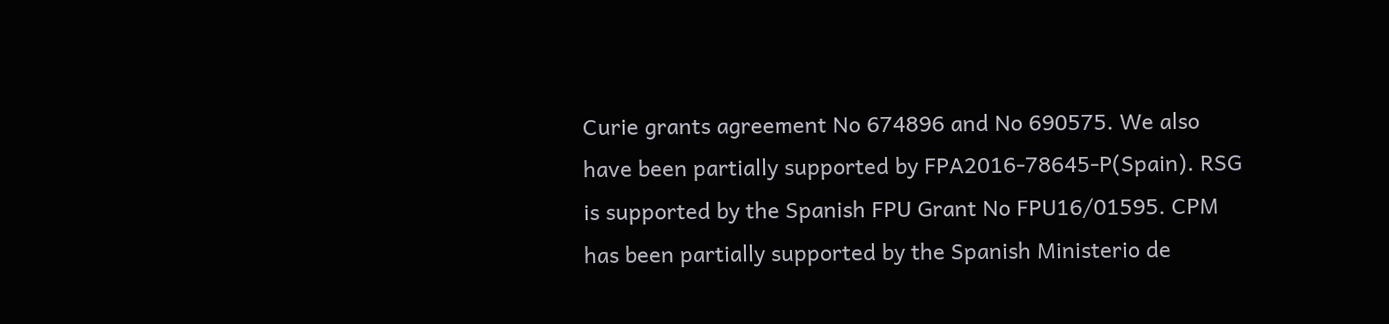Curie grants agreement No 674896 and No 690575. We also have been partially supported by FPA2016-78645-P(Spain). RSG is supported by the Spanish FPU Grant No FPU16/01595. CPM has been partially supported by the Spanish Ministerio de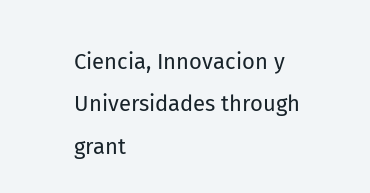Ciencia, Innovacion y Universidades through grant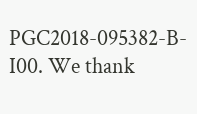PGC2018-095382-B-I00. We thank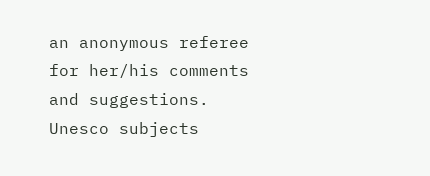an anonymous referee for her/his comments and suggestions.
Unesco subjects